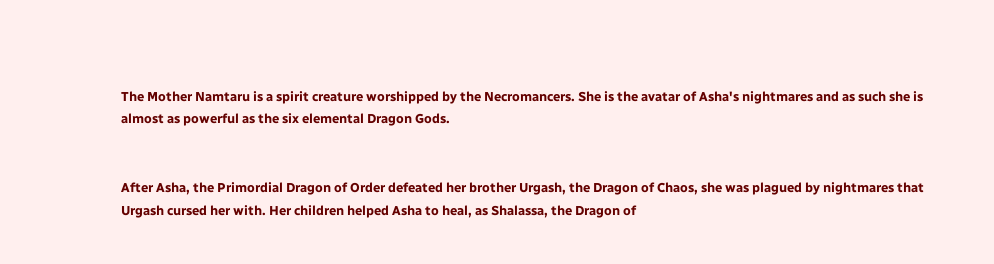The Mother Namtaru is a spirit creature worshipped by the Necromancers. She is the avatar of Asha's nightmares and as such she is almost as powerful as the six elemental Dragon Gods.


After Asha, the Primordial Dragon of Order defeated her brother Urgash, the Dragon of Chaos, she was plagued by nightmares that Urgash cursed her with. Her children helped Asha to heal, as Shalassa, the Dragon of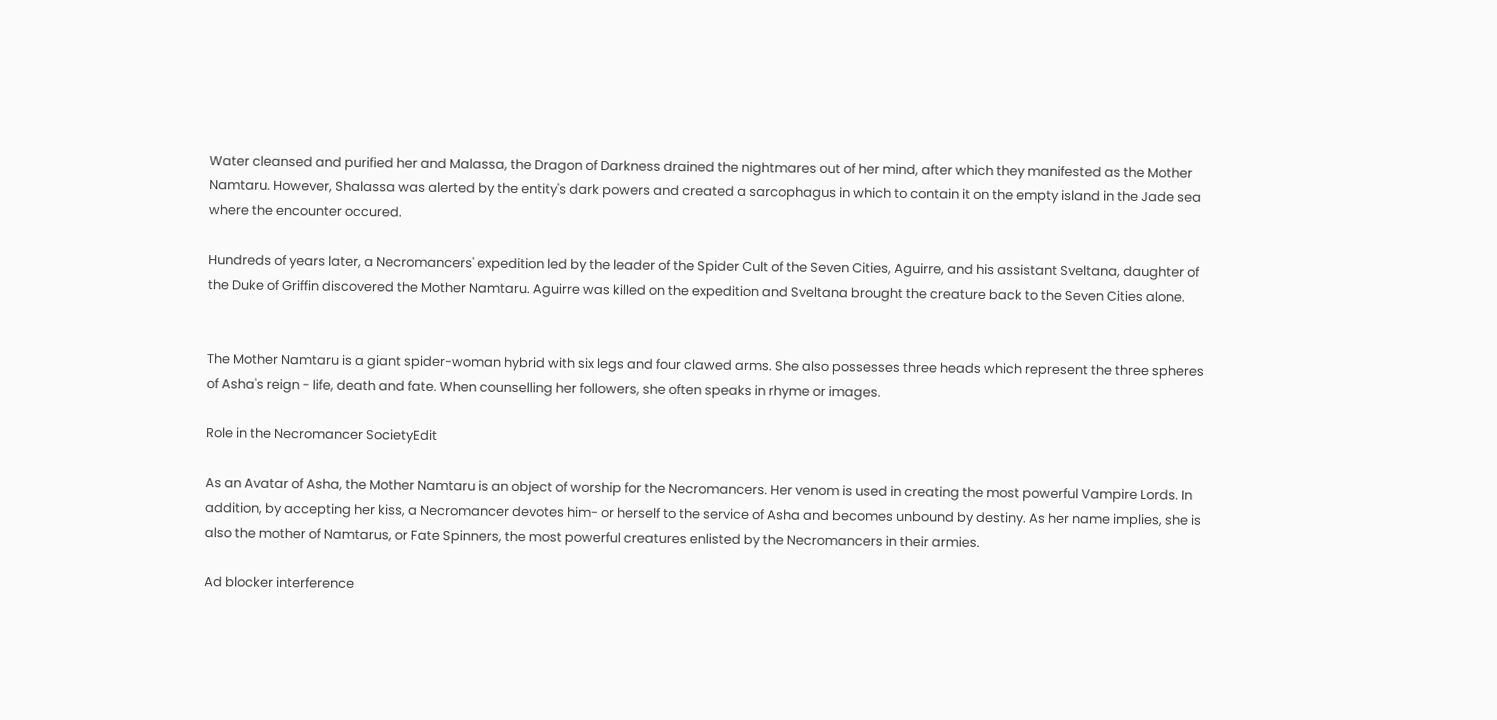Water cleansed and purified her and Malassa, the Dragon of Darkness drained the nightmares out of her mind, after which they manifested as the Mother Namtaru. However, Shalassa was alerted by the entity's dark powers and created a sarcophagus in which to contain it on the empty island in the Jade sea where the encounter occured.

Hundreds of years later, a Necromancers' expedition led by the leader of the Spider Cult of the Seven Cities, Aguirre, and his assistant Sveltana, daughter of the Duke of Griffin discovered the Mother Namtaru. Aguirre was killed on the expedition and Sveltana brought the creature back to the Seven Cities alone.


The Mother Namtaru is a giant spider-woman hybrid with six legs and four clawed arms. She also possesses three heads which represent the three spheres of Asha's reign - life, death and fate. When counselling her followers, she often speaks in rhyme or images.

Role in the Necromancer SocietyEdit

As an Avatar of Asha, the Mother Namtaru is an object of worship for the Necromancers. Her venom is used in creating the most powerful Vampire Lords. In addition, by accepting her kiss, a Necromancer devotes him- or herself to the service of Asha and becomes unbound by destiny. As her name implies, she is also the mother of Namtarus, or Fate Spinners, the most powerful creatures enlisted by the Necromancers in their armies.

Ad blocker interference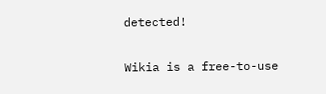detected!

Wikia is a free-to-use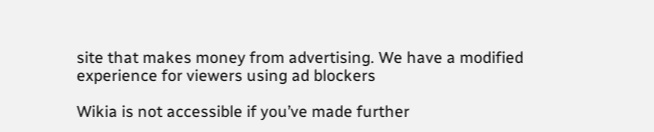site that makes money from advertising. We have a modified experience for viewers using ad blockers

Wikia is not accessible if you’ve made further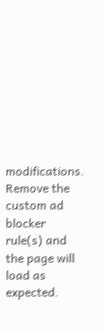modifications. Remove the custom ad blocker rule(s) and the page will load as expected.